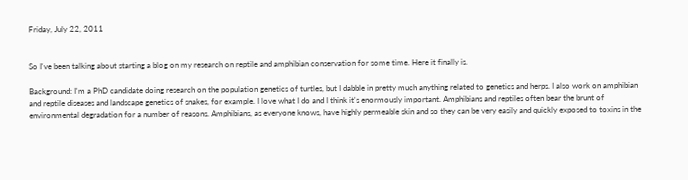Friday, July 22, 2011


So I've been talking about starting a blog on my research on reptile and amphibian conservation for some time. Here it finally is.

Background: I'm a PhD candidate doing research on the population genetics of turtles, but I dabble in pretty much anything related to genetics and herps. I also work on amphibian and reptile diseases and landscape genetics of snakes, for example. I love what I do and I think it's enormously important. Amphibians and reptiles often bear the brunt of environmental degradation for a number of reasons. Amphibians, as everyone knows, have highly permeable skin and so they can be very easily and quickly exposed to toxins in the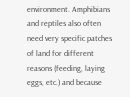environment. Amphibians and reptiles also often need very specific patches of land for different reasons (feeding, laying eggs, etc.) and because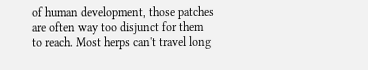of human development, those patches are often way too disjunct for them to reach. Most herps can't travel long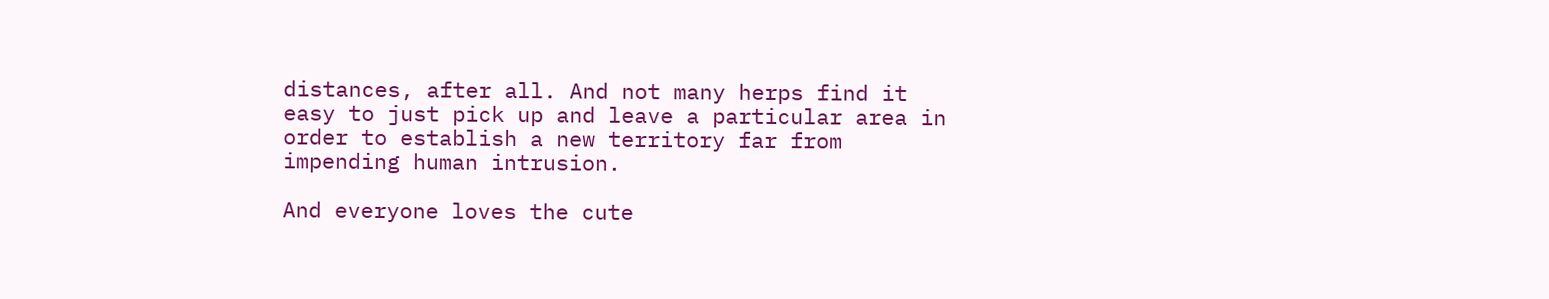distances, after all. And not many herps find it easy to just pick up and leave a particular area in order to establish a new territory far from impending human intrusion.

And everyone loves the cute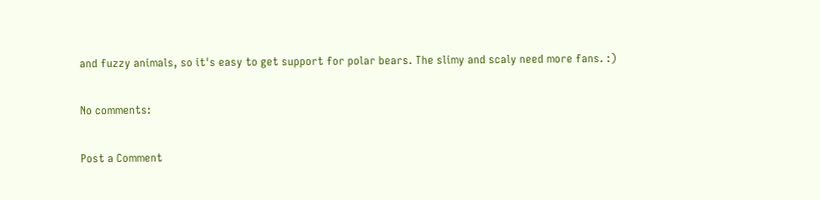and fuzzy animals, so it's easy to get support for polar bears. The slimy and scaly need more fans. :)

No comments:

Post a Comment